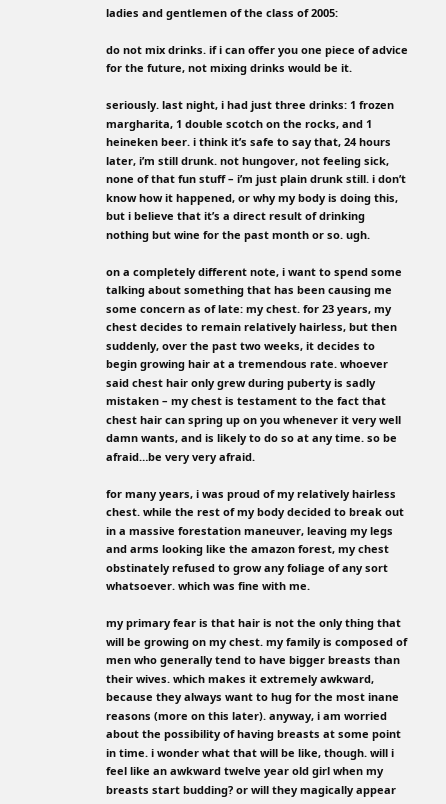ladies and gentlemen of the class of 2005:

do not mix drinks. if i can offer you one piece of advice for the future, not mixing drinks would be it.

seriously. last night, i had just three drinks: 1 frozen margharita, 1 double scotch on the rocks, and 1 heineken beer. i think it’s safe to say that, 24 hours later, i’m still drunk. not hungover, not feeling sick, none of that fun stuff – i’m just plain drunk still. i don’t know how it happened, or why my body is doing this, but i believe that it’s a direct result of drinking nothing but wine for the past month or so. ugh.

on a completely different note, i want to spend some talking about something that has been causing me some concern as of late: my chest. for 23 years, my chest decides to remain relatively hairless, but then suddenly, over the past two weeks, it decides to begin growing hair at a tremendous rate. whoever said chest hair only grew during puberty is sadly mistaken – my chest is testament to the fact that chest hair can spring up on you whenever it very well damn wants, and is likely to do so at any time. so be afraid…be very very afraid.

for many years, i was proud of my relatively hairless chest. while the rest of my body decided to break out in a massive forestation maneuver, leaving my legs and arms looking like the amazon forest, my chest obstinately refused to grow any foliage of any sort whatsoever. which was fine with me.

my primary fear is that hair is not the only thing that will be growing on my chest. my family is composed of men who generally tend to have bigger breasts than their wives. which makes it extremely awkward, because they always want to hug for the most inane reasons (more on this later). anyway, i am worried about the possibility of having breasts at some point in time. i wonder what that will be like, though. will i feel like an awkward twelve year old girl when my breasts start budding? or will they magically appear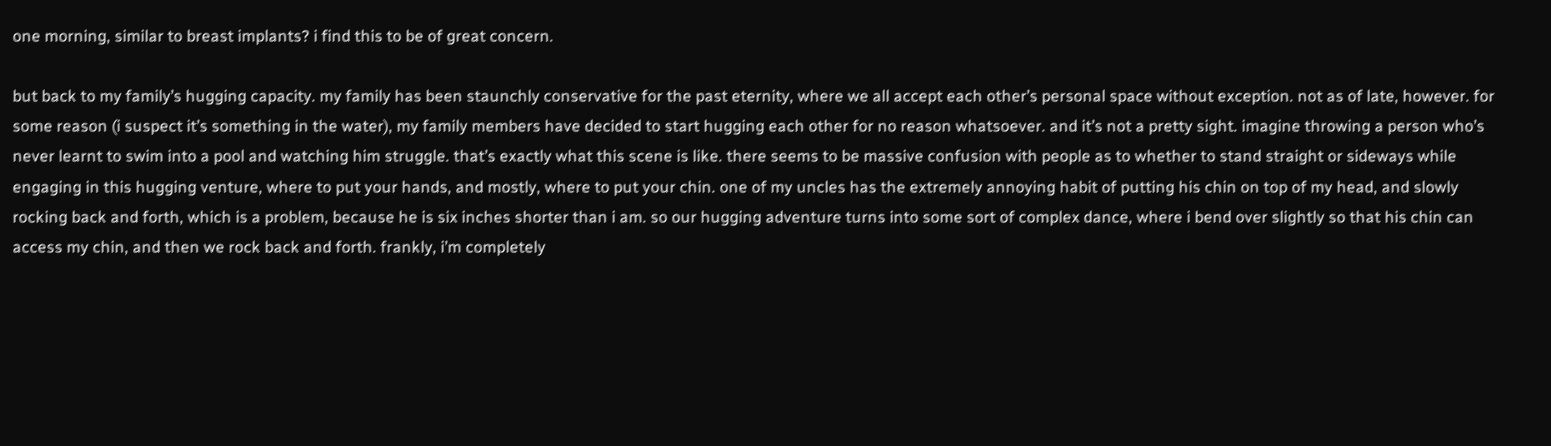one morning, similar to breast implants? i find this to be of great concern.

but back to my family’s hugging capacity. my family has been staunchly conservative for the past eternity, where we all accept each other’s personal space without exception. not as of late, however. for some reason (i suspect it’s something in the water), my family members have decided to start hugging each other for no reason whatsoever. and it’s not a pretty sight. imagine throwing a person who’s never learnt to swim into a pool and watching him struggle. that’s exactly what this scene is like. there seems to be massive confusion with people as to whether to stand straight or sideways while engaging in this hugging venture, where to put your hands, and mostly, where to put your chin. one of my uncles has the extremely annoying habit of putting his chin on top of my head, and slowly rocking back and forth, which is a problem, because he is six inches shorter than i am. so our hugging adventure turns into some sort of complex dance, where i bend over slightly so that his chin can access my chin, and then we rock back and forth. frankly, i’m completely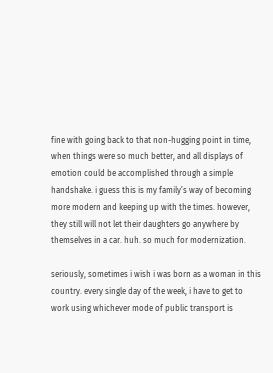fine with going back to that non-hugging point in time, when things were so much better, and all displays of emotion could be accomplished through a simple handshake. i guess this is my family’s way of becoming more modern and keeping up with the times. however, they still will not let their daughters go anywhere by themselves in a car. huh. so much for modernization.

seriously, sometimes i wish i was born as a woman in this country. every single day of the week, i have to get to work using whichever mode of public transport is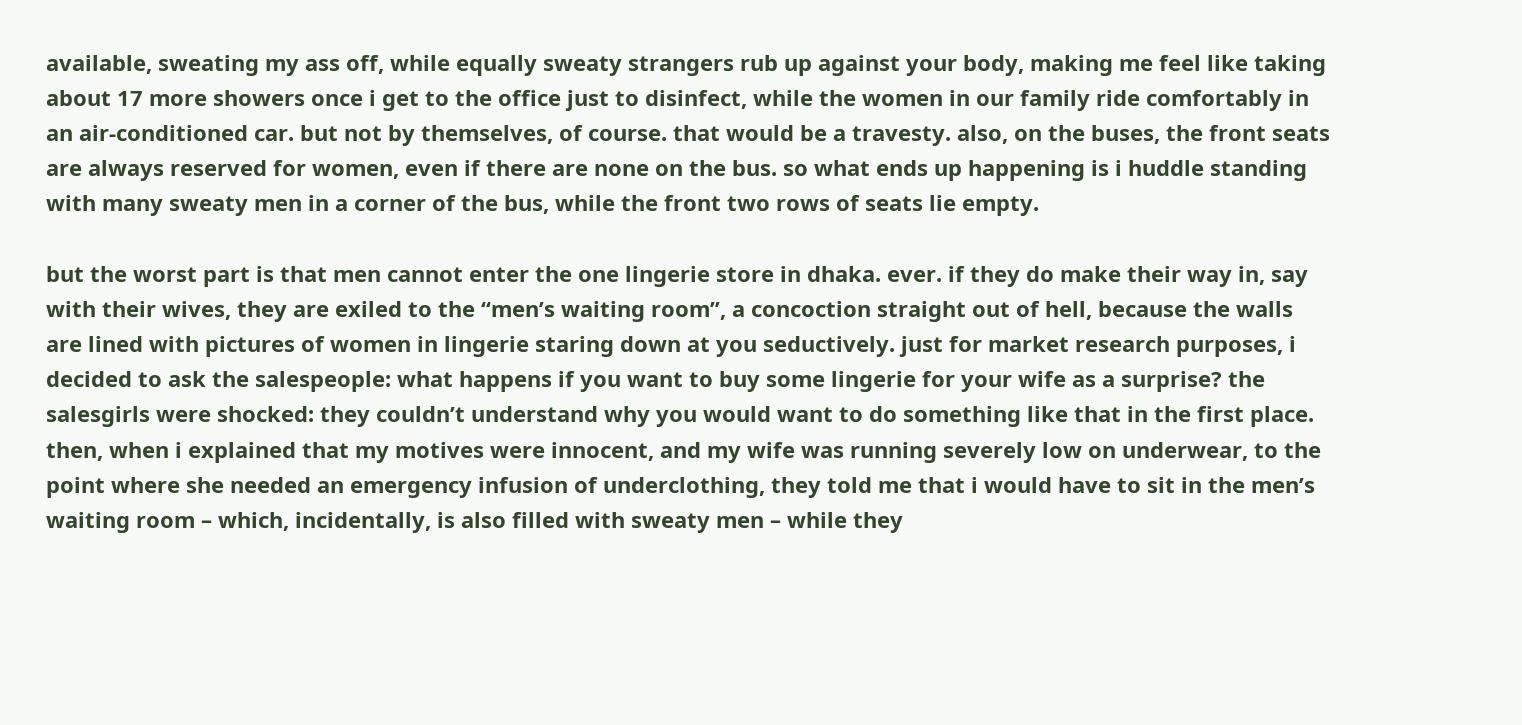available, sweating my ass off, while equally sweaty strangers rub up against your body, making me feel like taking about 17 more showers once i get to the office just to disinfect, while the women in our family ride comfortably in an air-conditioned car. but not by themselves, of course. that would be a travesty. also, on the buses, the front seats are always reserved for women, even if there are none on the bus. so what ends up happening is i huddle standing with many sweaty men in a corner of the bus, while the front two rows of seats lie empty.

but the worst part is that men cannot enter the one lingerie store in dhaka. ever. if they do make their way in, say with their wives, they are exiled to the “men’s waiting room”, a concoction straight out of hell, because the walls are lined with pictures of women in lingerie staring down at you seductively. just for market research purposes, i decided to ask the salespeople: what happens if you want to buy some lingerie for your wife as a surprise? the salesgirls were shocked: they couldn’t understand why you would want to do something like that in the first place. then, when i explained that my motives were innocent, and my wife was running severely low on underwear, to the point where she needed an emergency infusion of underclothing, they told me that i would have to sit in the men’s waiting room – which, incidentally, is also filled with sweaty men – while they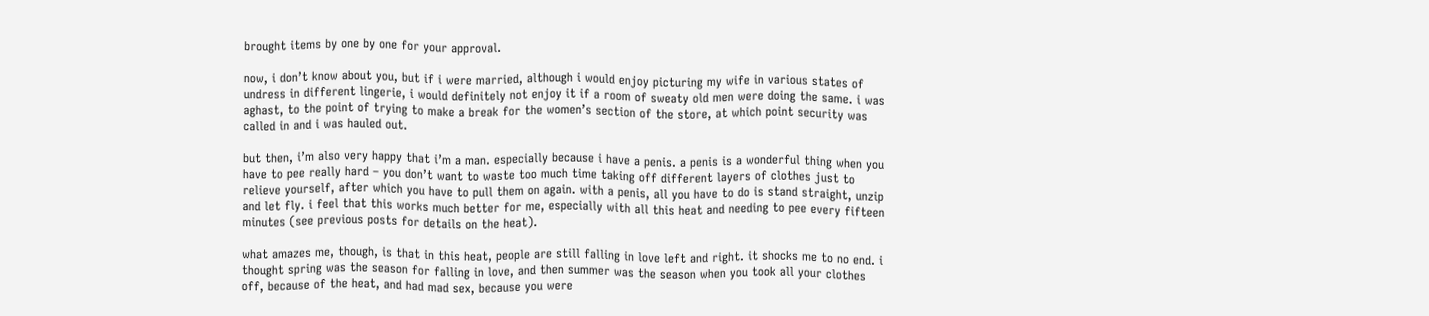brought items by one by one for your approval.

now, i don’t know about you, but if i were married, although i would enjoy picturing my wife in various states of undress in different lingerie, i would definitely not enjoy it if a room of sweaty old men were doing the same. i was aghast, to the point of trying to make a break for the women’s section of the store, at which point security was called in and i was hauled out.

but then, i’m also very happy that i’m a man. especially because i have a penis. a penis is a wonderful thing when you have to pee really hard – you don’t want to waste too much time taking off different layers of clothes just to relieve yourself, after which you have to pull them on again. with a penis, all you have to do is stand straight, unzip and let fly. i feel that this works much better for me, especially with all this heat and needing to pee every fifteen minutes (see previous posts for details on the heat).

what amazes me, though, is that in this heat, people are still falling in love left and right. it shocks me to no end. i thought spring was the season for falling in love, and then summer was the season when you took all your clothes off, because of the heat, and had mad sex, because you were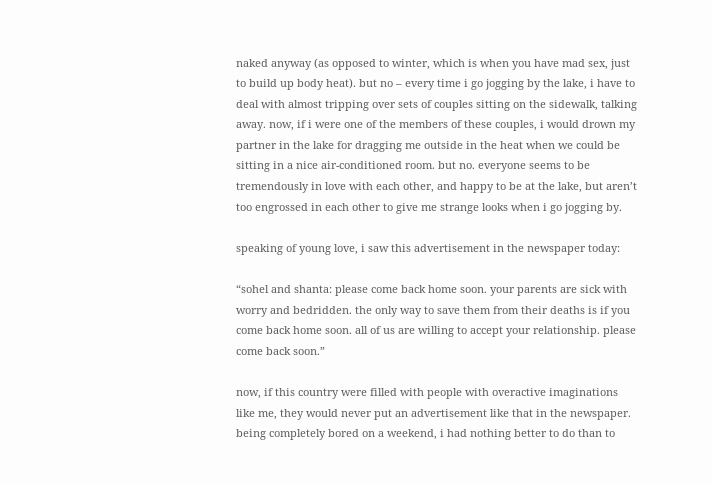naked anyway (as opposed to winter, which is when you have mad sex, just to build up body heat). but no – every time i go jogging by the lake, i have to deal with almost tripping over sets of couples sitting on the sidewalk, talking away. now, if i were one of the members of these couples, i would drown my partner in the lake for dragging me outside in the heat when we could be sitting in a nice air-conditioned room. but no. everyone seems to be tremendously in love with each other, and happy to be at the lake, but aren’t too engrossed in each other to give me strange looks when i go jogging by.

speaking of young love, i saw this advertisement in the newspaper today:

“sohel and shanta: please come back home soon. your parents are sick with worry and bedridden. the only way to save them from their deaths is if you come back home soon. all of us are willing to accept your relationship. please come back soon.”

now, if this country were filled with people with overactive imaginations like me, they would never put an advertisement like that in the newspaper. being completely bored on a weekend, i had nothing better to do than to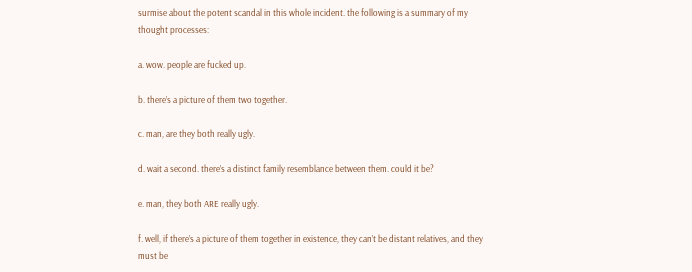surmise about the potent scandal in this whole incident. the following is a summary of my thought processes:

a. wow. people are fucked up.

b. there’s a picture of them two together.

c. man, are they both really ugly.

d. wait a second. there’s a distinct family resemblance between them. could it be?

e. man, they both ARE really ugly.

f. well, if there’s a picture of them together in existence, they can’t be distant relatives, and they must be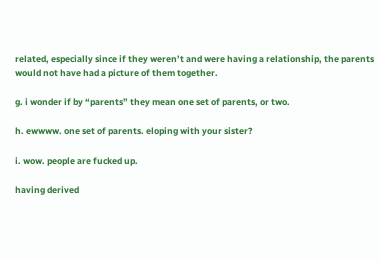related, especially since if they weren’t and were having a relationship, the parents would not have had a picture of them together.

g. i wonder if by “parents” they mean one set of parents, or two.

h. ewwww. one set of parents. eloping with your sister?

i. wow. people are fucked up.

having derived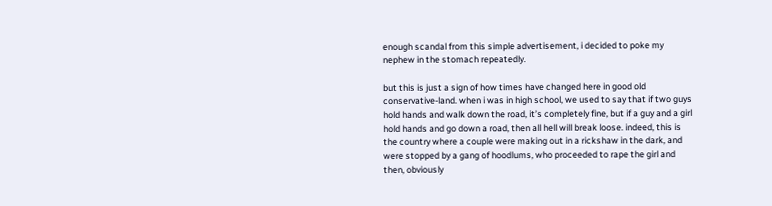enough scandal from this simple advertisement, i decided to poke my nephew in the stomach repeatedly.

but this is just a sign of how times have changed here in good old conservative-land. when i was in high school, we used to say that if two guys hold hands and walk down the road, it’s completely fine, but if a guy and a girl hold hands and go down a road, then all hell will break loose. indeed, this is the country where a couple were making out in a rickshaw in the dark, and were stopped by a gang of hoodlums, who proceeded to rape the girl and then, obviously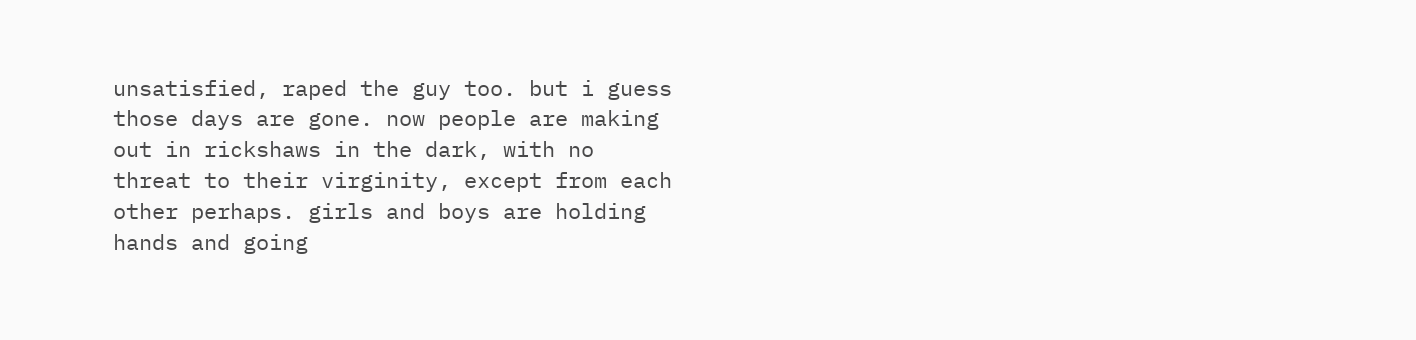unsatisfied, raped the guy too. but i guess those days are gone. now people are making out in rickshaws in the dark, with no threat to their virginity, except from each other perhaps. girls and boys are holding hands and going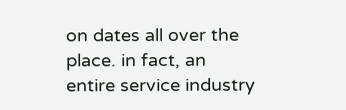on dates all over the place. in fact, an entire service industry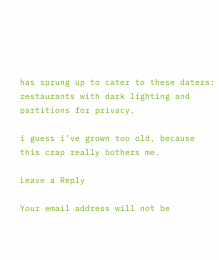has sprung up to cater to these daters: restaurants with dark lighting and partitions for privacy.

i guess i’ve grown too old, because this crap really bothers me.

Leave a Reply

Your email address will not be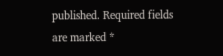published. Required fields are marked *